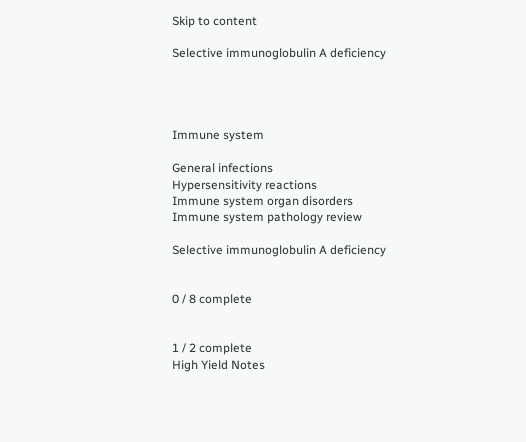Skip to content

Selective immunoglobulin A deficiency




Immune system

General infections
Hypersensitivity reactions
Immune system organ disorders
Immune system pathology review

Selective immunoglobulin A deficiency


0 / 8 complete


1 / 2 complete
High Yield Notes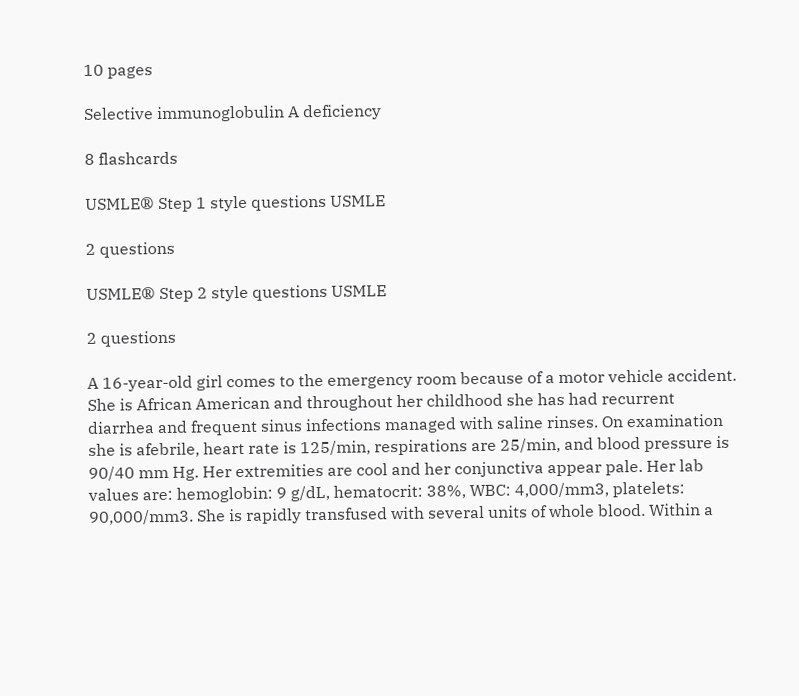10 pages

Selective immunoglobulin A deficiency

8 flashcards

USMLE® Step 1 style questions USMLE

2 questions

USMLE® Step 2 style questions USMLE

2 questions

A 16-year-old girl comes to the emergency room because of a motor vehicle accident. She is African American and throughout her childhood she has had recurrent diarrhea and frequent sinus infections managed with saline rinses. On examination she is afebrile, heart rate is 125/min, respirations are 25/min, and blood pressure is 90/40 mm Hg. Her extremities are cool and her conjunctiva appear pale. Her lab values are: hemoglobin: 9 g/dL, hematocrit: 38%, WBC: 4,000/mm3, platelets: 90,000/mm3. She is rapidly transfused with several units of whole blood. Within a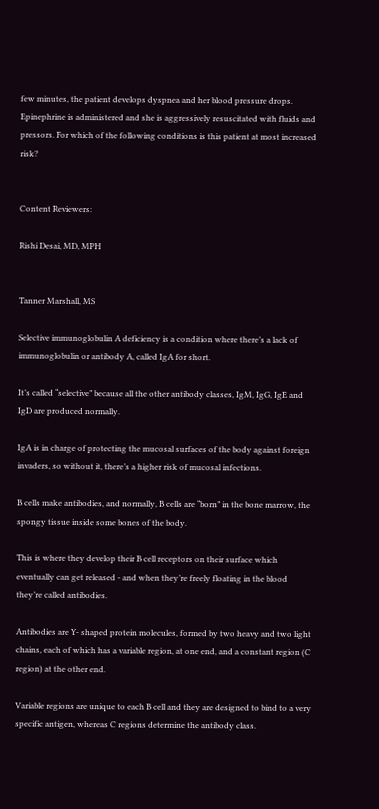few minutes, the patient develops dyspnea and her blood pressure drops. Epinephrine is administered and she is aggressively resuscitated with fluids and pressors. For which of the following conditions is this patient at most increased risk?


Content Reviewers:

Rishi Desai, MD, MPH


Tanner Marshall, MS

Selective immunoglobulin A deficiency is a condition where there’s a lack of immunoglobulin or antibody A, called IgA for short.

It’s called “selective” because all the other antibody classes, IgM, IgG, IgE and IgD are produced normally.

IgA is in charge of protecting the mucosal surfaces of the body against foreign invaders, so without it, there’s a higher risk of mucosal infections.

B cells make antibodies, and normally, B cells are “born” in the bone marrow, the spongy tissue inside some bones of the body.

This is where they develop their B cell receptors on their surface which eventually can get released - and when they’re freely floating in the blood they’re called antibodies.

Antibodies are Y- shaped protein molecules, formed by two heavy and two light chains, each of which has a variable region, at one end, and a constant region (C region) at the other end.

Variable regions are unique to each B cell and they are designed to bind to a very specific antigen, whereas C regions determine the antibody class.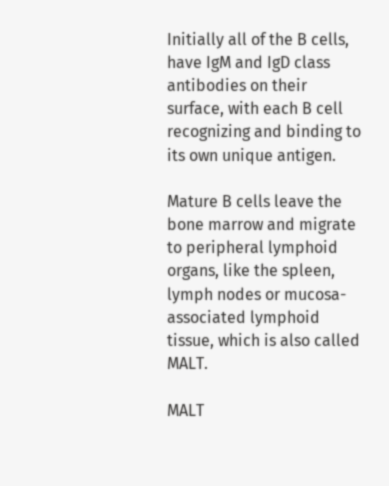Initially all of the B cells, have IgM and IgD class antibodies on their surface, with each B cell recognizing and binding to its own unique antigen.

Mature B cells leave the bone marrow and migrate to peripheral lymphoid organs, like the spleen, lymph nodes or mucosa-associated lymphoid tissue, which is also called MALT.

MALT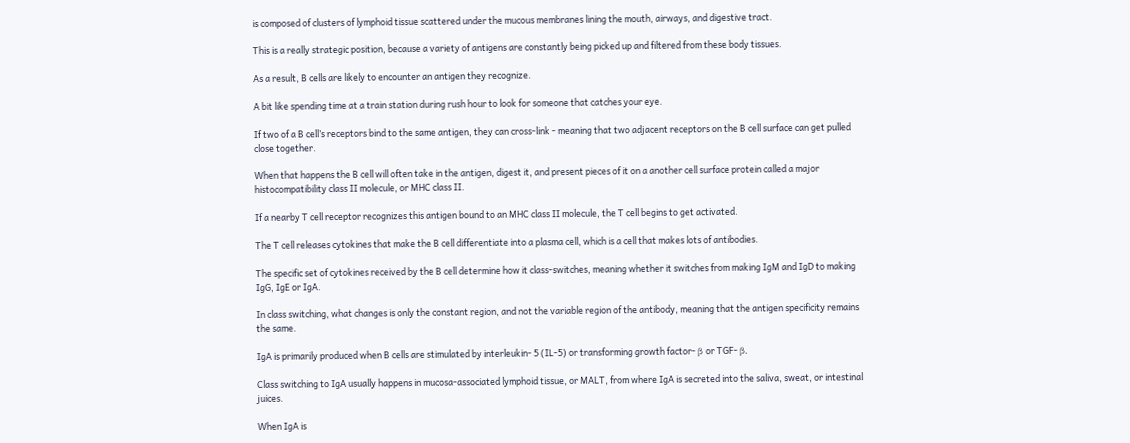is composed of clusters of lymphoid tissue scattered under the mucous membranes lining the mouth, airways, and digestive tract.

This is a really strategic position, because a variety of antigens are constantly being picked up and filtered from these body tissues.

As a result, B cells are likely to encounter an antigen they recognize.

A bit like spending time at a train station during rush hour to look for someone that catches your eye.

If two of a B cell’s receptors bind to the same antigen, they can cross-link - meaning that two adjacent receptors on the B cell surface can get pulled close together.

When that happens the B cell will often take in the antigen, digest it, and present pieces of it on a another cell surface protein called a major histocompatibility class II molecule, or MHC class II.

If a nearby T cell receptor recognizes this antigen bound to an MHC class II molecule, the T cell begins to get activated.

The T cell releases cytokines that make the B cell differentiate into a plasma cell, which is a cell that makes lots of antibodies.

The specific set of cytokines received by the B cell determine how it class-switches, meaning whether it switches from making IgM and IgD to making IgG, IgE or IgA.

In class switching, what changes is only the constant region, and not the variable region of the antibody, meaning that the antigen specificity remains the same.

IgA is primarily produced when B cells are stimulated by interleukin- 5 (IL-5) or transforming growth factor- β or TGF- β.

Class switching to IgA usually happens in mucosa-associated lymphoid tissue, or MALT, from where IgA is secreted into the saliva, sweat, or intestinal juices.

When IgA is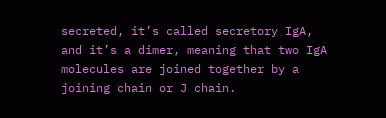secreted, it’s called secretory IgA, and it’s a dimer, meaning that two IgA molecules are joined together by a joining chain or J chain.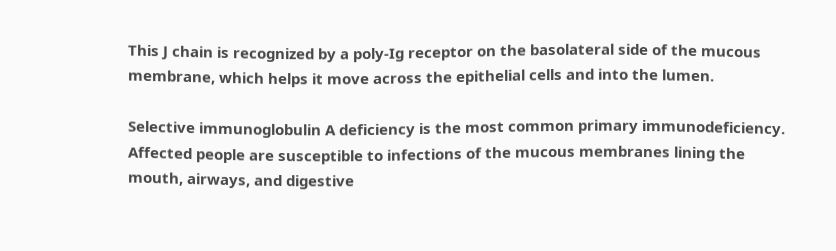This J chain is recognized by a poly-Ig receptor on the basolateral side of the mucous membrane, which helps it move across the epithelial cells and into the lumen.

Selective immunoglobulin A deficiency is the most common primary immunodeficiency. Affected people are susceptible to infections of the mucous membranes lining the mouth, airways, and digestive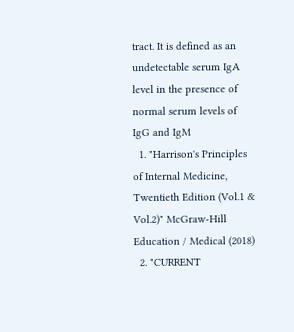tract. It is defined as an undetectable serum IgA level in the presence of normal serum levels of IgG and IgM
  1. "Harrison's Principles of Internal Medicine, Twentieth Edition (Vol.1 & Vol.2)" McGraw-Hill Education / Medical (2018)
  2. "CURRENT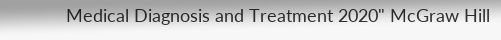Medical Diagnosis and Treatment 2020" McGraw Hill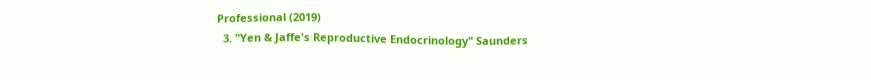Professional (2019)
  3. "Yen & Jaffe's Reproductive Endocrinology" Saunders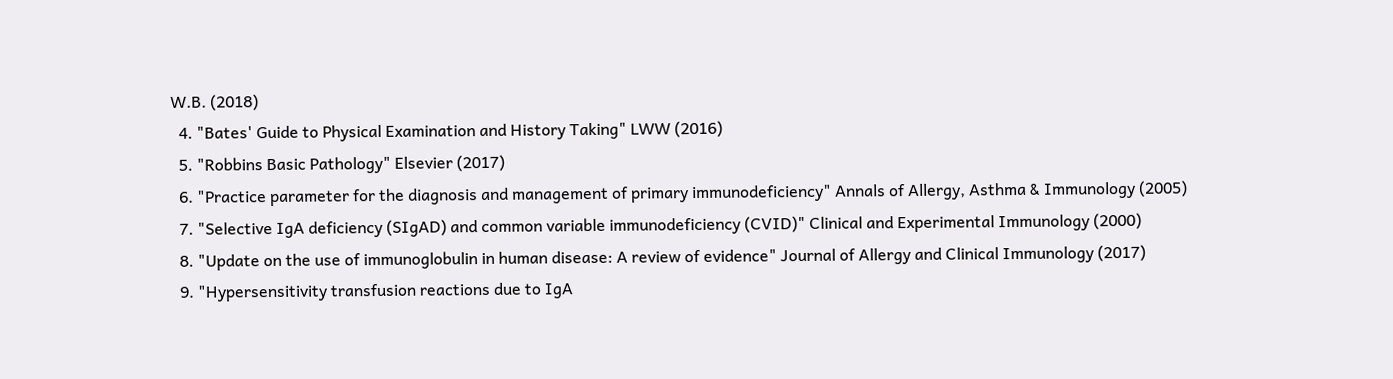W.B. (2018)
  4. "Bates' Guide to Physical Examination and History Taking" LWW (2016)
  5. "Robbins Basic Pathology" Elsevier (2017)
  6. "Practice parameter for the diagnosis and management of primary immunodeficiency" Annals of Allergy, Asthma & Immunology (2005)
  7. "Selective IgA deficiency (SIgAD) and common variable immunodeficiency (CVID)" Clinical and Experimental Immunology (2000)
  8. "Update on the use of immunoglobulin in human disease: A review of evidence" Journal of Allergy and Clinical Immunology (2017)
  9. "Hypersensitivity transfusion reactions due to IgA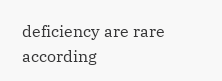deficiency are rare according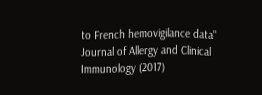to French hemovigilance data" Journal of Allergy and Clinical Immunology (2017)